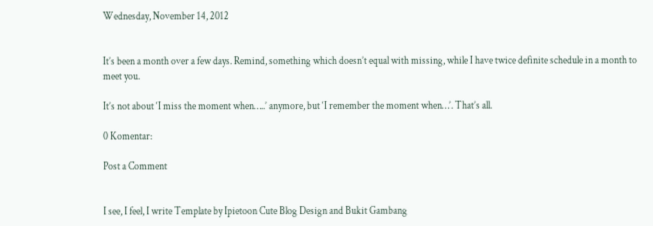Wednesday, November 14, 2012


It’s been a month over a few days. Remind, something which doesn’t equal with missing, while I have twice definite schedule in a month to meet you.

It’s not about ‘I miss the moment when…..’ anymore, but ‘I remember the moment when…’. That’s all.

0 Komentar:

Post a Comment


I see, I feel, I write Template by Ipietoon Cute Blog Design and Bukit Gambang